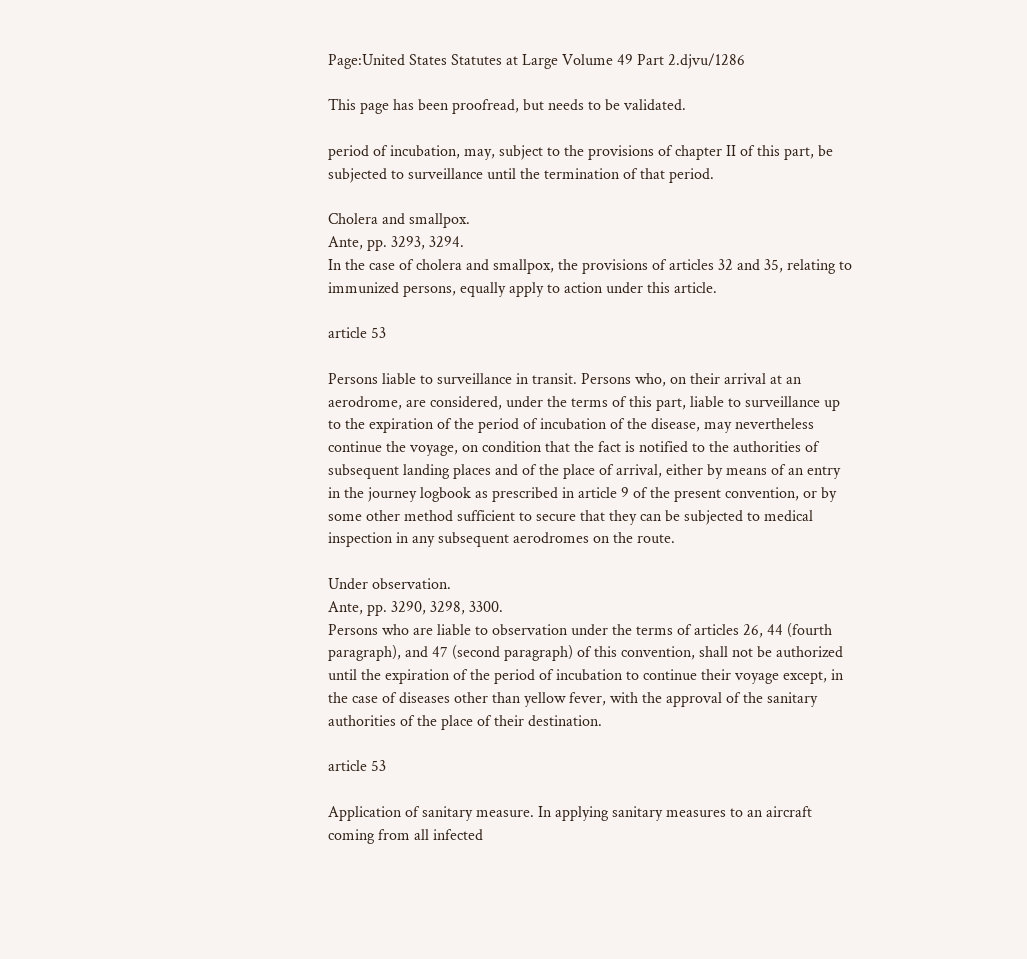Page:United States Statutes at Large Volume 49 Part 2.djvu/1286

This page has been proofread, but needs to be validated.

period of incubation, may, subject to the provisions of chapter II of this part, be subjected to surveillance until the termination of that period.

Cholera and smallpox.
Ante, pp. 3293, 3294.
In the case of cholera and smallpox, the provisions of articles 32 and 35, relating to immunized persons, equally apply to action under this article.

article 53

Persons liable to surveillance in transit. Persons who, on their arrival at an aerodrome, are considered, under the terms of this part, liable to surveillance up to the expiration of the period of incubation of the disease, may nevertheless continue the voyage, on condition that the fact is notified to the authorities of subsequent landing places and of the place of arrival, either by means of an entry in the journey logbook as prescribed in article 9 of the present convention, or by some other method sufficient to secure that they can be subjected to medical inspection in any subsequent aerodromes on the route.

Under observation.
Ante, pp. 3290, 3298, 3300.
Persons who are liable to observation under the terms of articles 26, 44 (fourth paragraph), and 47 (second paragraph) of this convention, shall not be authorized until the expiration of the period of incubation to continue their voyage except, in the case of diseases other than yellow fever, with the approval of the sanitary authorities of the place of their destination.

article 53

Application of sanitary measure. In applying sanitary measures to an aircraft coming from all infected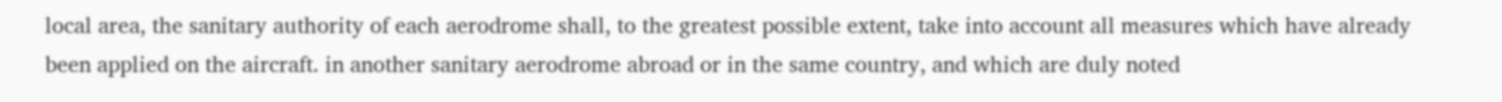local area, the sanitary authority of each aerodrome shall, to the greatest possible extent, take into account all measures which have already been applied on the aircraft. in another sanitary aerodrome abroad or in the same country, and which are duly noted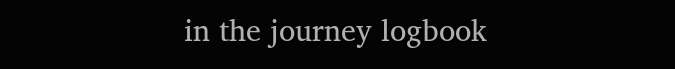in the journey logbook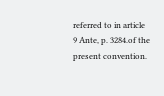referred to in article 9 Ante, p. 3284.of the present convention.